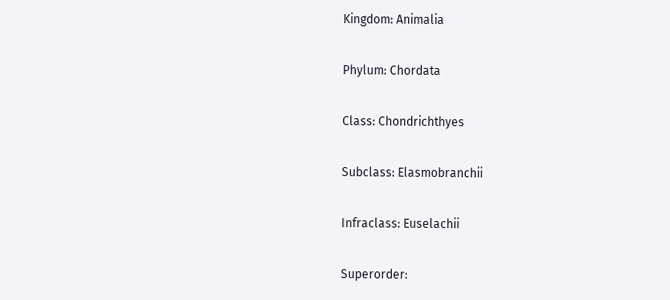Kingdom: Animalia

Phylum: Chordata

Class: Chondrichthyes

Subclass: Elasmobranchii

Infraclass: Euselachii

Superorder: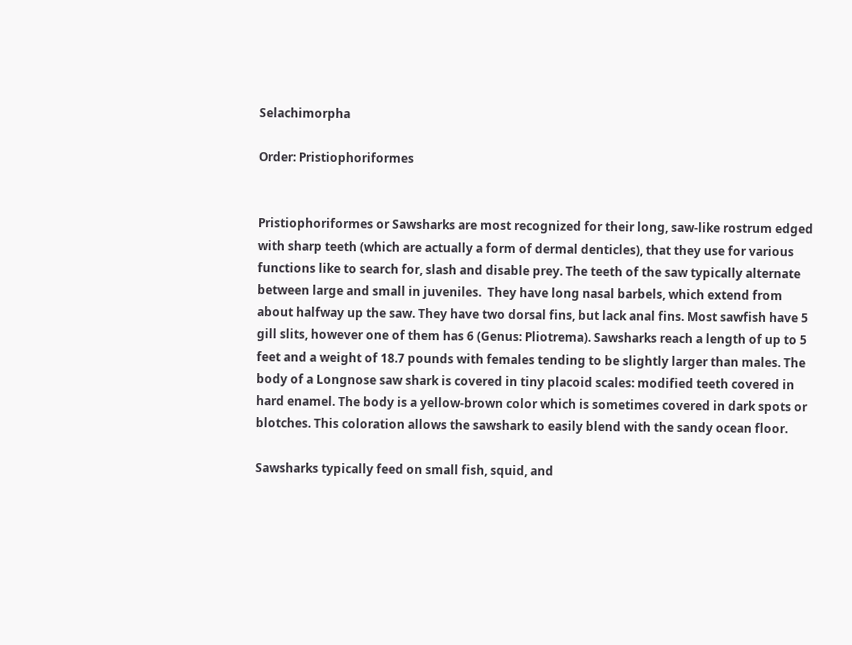Selachimorpha

Order: Pristiophoriformes


Pristiophoriformes or Sawsharks are most recognized for their long, saw-like rostrum edged with sharp teeth (which are actually a form of dermal denticles), that they use for various functions like to search for, slash and disable prey. The teeth of the saw typically alternate between large and small in juveniles.  They have long nasal barbels, which extend from about halfway up the saw. They have two dorsal fins, but lack anal fins. Most sawfish have 5 gill slits, however one of them has 6 (Genus: Pliotrema). Sawsharks reach a length of up to 5 feet and a weight of 18.7 pounds with females tending to be slightly larger than males. The body of a Longnose saw shark is covered in tiny placoid scales: modified teeth covered in hard enamel. The body is a yellow-brown color which is sometimes covered in dark spots or blotches. This coloration allows the sawshark to easily blend with the sandy ocean floor.

Sawsharks typically feed on small fish, squid, and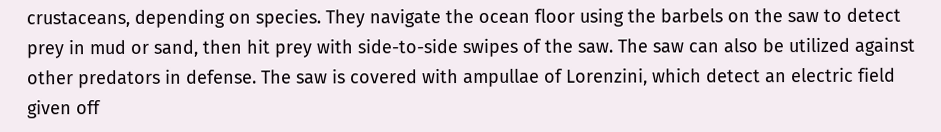crustaceans, depending on species. They navigate the ocean floor using the barbels on the saw to detect prey in mud or sand, then hit prey with side-to-side swipes of the saw. The saw can also be utilized against other predators in defense. The saw is covered with ampullae of Lorenzini, which detect an electric field given off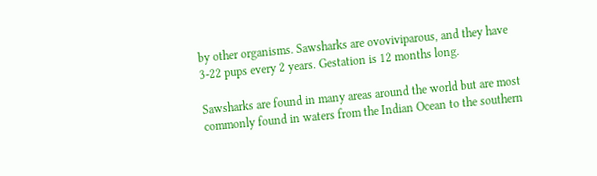by other organisms. Sawsharks are ovoviviparous, and they have 3-22 pups every 2 years. Gestation is 12 months long.

Sawsharks are found in many areas around the world but are most commonly found in waters from the Indian Ocean to the southern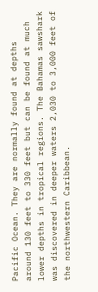Pacific Ocean. They are normally found at depths around 130 feet to 330 feet but can be found at much lower depths in tropical regions. The Bahamas sawshark was discovered in deeper waters 2,030 to 3,000 feet of the northwestern Caribbean.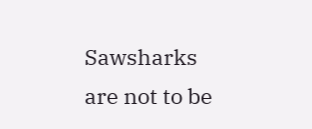Sawsharks are not to be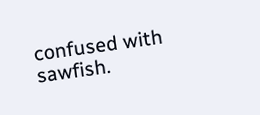confused with sawfish.